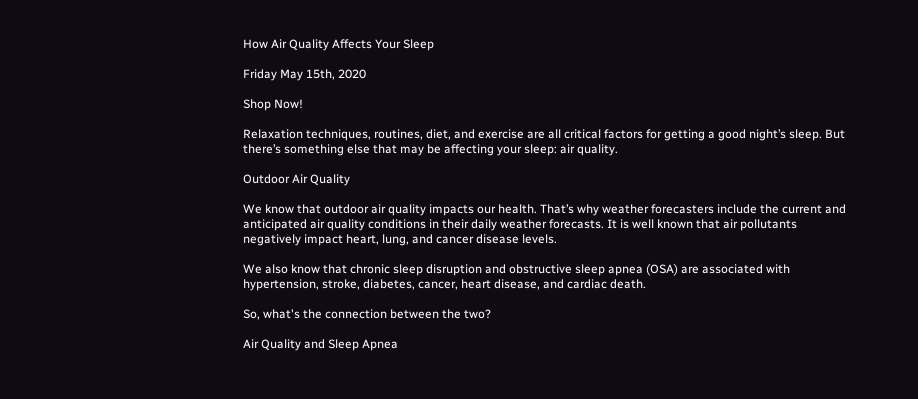How Air Quality Affects Your Sleep

Friday May 15th, 2020

Shop Now!

Relaxation techniques, routines, diet, and exercise are all critical factors for getting a good night’s sleep. But there’s something else that may be affecting your sleep: air quality.

Outdoor Air Quality

We know that outdoor air quality impacts our health. That’s why weather forecasters include the current and anticipated air quality conditions in their daily weather forecasts. It is well known that air pollutants negatively impact heart, lung, and cancer disease levels.

We also know that chronic sleep disruption and obstructive sleep apnea (OSA) are associated with hypertension, stroke, diabetes, cancer, heart disease, and cardiac death.

So, what's the connection between the two?

Air Quality and Sleep Apnea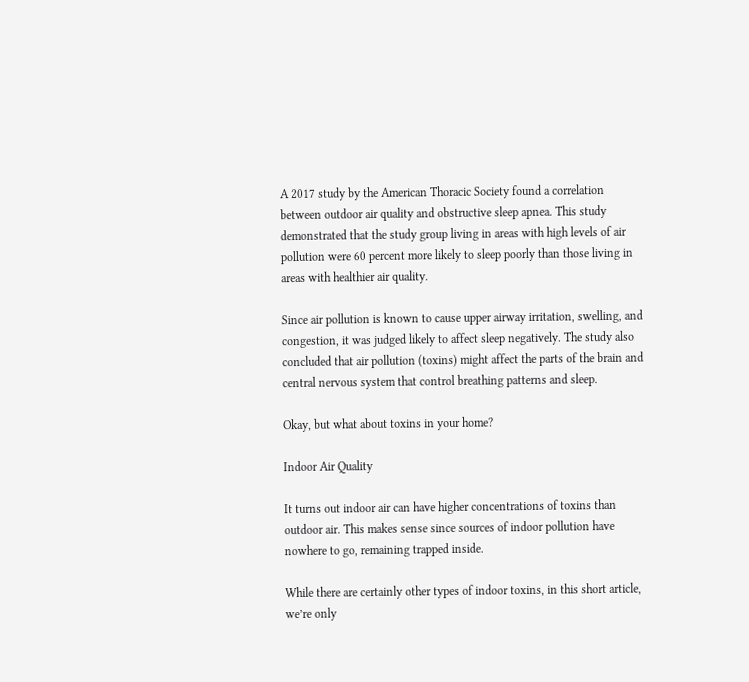A 2017 study by the American Thoracic Society found a correlation between outdoor air quality and obstructive sleep apnea. This study demonstrated that the study group living in areas with high levels of air pollution were 60 percent more likely to sleep poorly than those living in areas with healthier air quality.

Since air pollution is known to cause upper airway irritation, swelling, and congestion, it was judged likely to affect sleep negatively. The study also concluded that air pollution (toxins) might affect the parts of the brain and central nervous system that control breathing patterns and sleep.

Okay, but what about toxins in your home?

Indoor Air Quality

It turns out indoor air can have higher concentrations of toxins than outdoor air. This makes sense since sources of indoor pollution have nowhere to go, remaining trapped inside.

While there are certainly other types of indoor toxins, in this short article, we’re only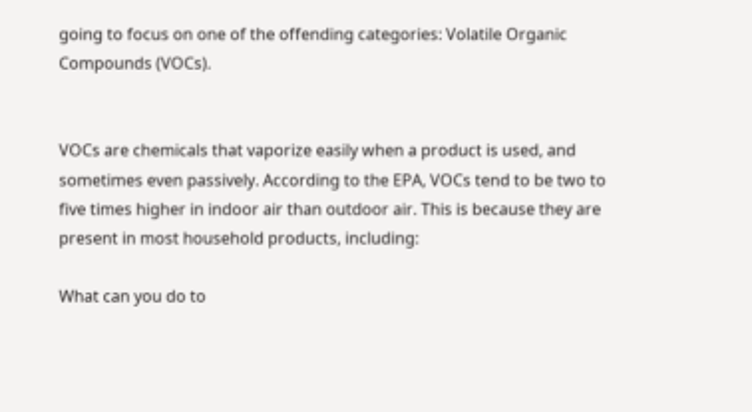going to focus on one of the offending categories: Volatile Organic Compounds (VOCs).


VOCs are chemicals that vaporize easily when a product is used, and sometimes even passively. According to the EPA, VOCs tend to be two to five times higher in indoor air than outdoor air. This is because they are present in most household products, including:

What can you do to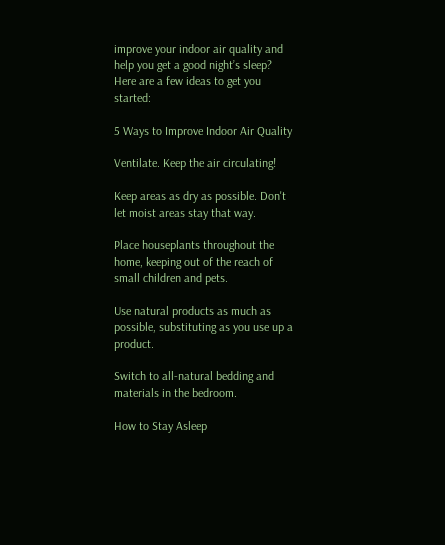improve your indoor air quality and help you get a good night’s sleep? Here are a few ideas to get you started:

5 Ways to Improve Indoor Air Quality

Ventilate. Keep the air circulating!

Keep areas as dry as possible. Don't let moist areas stay that way.

Place houseplants throughout the home, keeping out of the reach of small children and pets.

Use natural products as much as possible, substituting as you use up a product.

Switch to all-natural bedding and materials in the bedroom.

How to Stay Asleep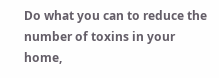Do what you can to reduce the number of toxins in your home,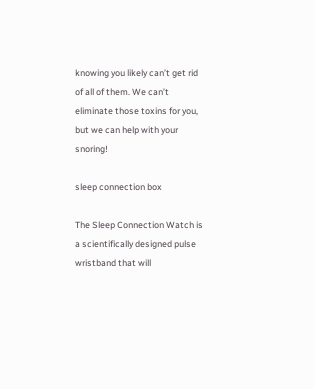knowing you likely can’t get rid of all of them. We can’t eliminate those toxins for you, but we can help with your snoring!

sleep connection box

The Sleep Connection Watch is a scientifically designed pulse wristband that will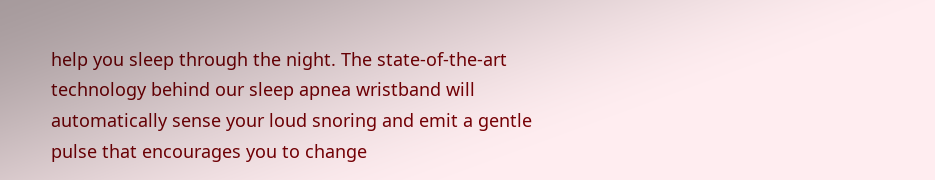help you sleep through the night. The state-of-the-art technology behind our sleep apnea wristband will automatically sense your loud snoring and emit a gentle pulse that encourages you to change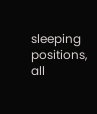sleeping positions, all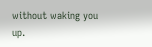without waking you up.